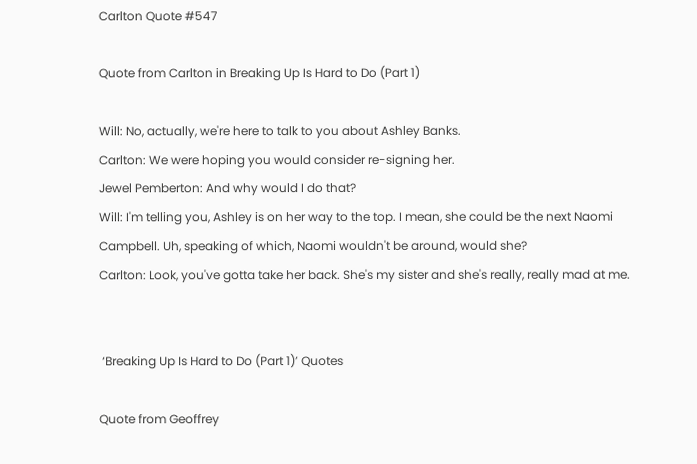Carlton Quote #547

Quote from Carlton in Breaking Up Is Hard to Do (Part 1)

Will: No, actually, we're here to talk to you about Ashley Banks.
Carlton: We were hoping you would consider re-signing her.
Jewel Pemberton: And why would I do that?
Will: I'm telling you, Ashley is on her way to the top. I mean, she could be the next Naomi Campbell. Uh, speaking of which, Naomi wouldn't be around, would she?
Carlton: Look, you've gotta take her back. She's my sister and she's really, really mad at me.


 ‘Breaking Up Is Hard to Do (Part 1)’ Quotes

Quote from Geoffrey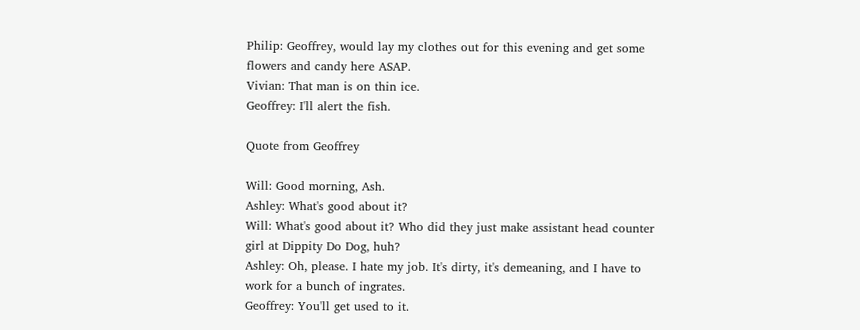Philip: Geoffrey, would lay my clothes out for this evening and get some flowers and candy here ASAP.
Vivian: That man is on thin ice.
Geoffrey: I'll alert the fish.

Quote from Geoffrey

Will: Good morning, Ash.
Ashley: What's good about it?
Will: What's good about it? Who did they just make assistant head counter girl at Dippity Do Dog, huh?
Ashley: Oh, please. I hate my job. It's dirty, it's demeaning, and I have to work for a bunch of ingrates.
Geoffrey: You'll get used to it.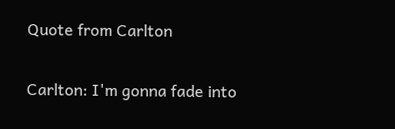Quote from Carlton

Carlton: I'm gonna fade into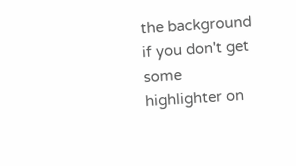the background if you don't get some highlighter on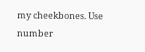my cheekbones. Use number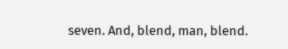seven. And, blend, man, blend.